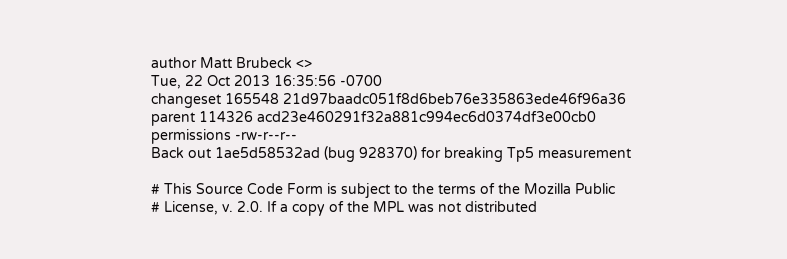author Matt Brubeck <>
Tue, 22 Oct 2013 16:35:56 -0700
changeset 165548 21d97baadc051f8d6beb76e335863ede46f96a36
parent 114326 acd23e460291f32a881c994ec6d0374df3e00cb0
permissions -rw-r--r--
Back out 1ae5d58532ad (bug 928370) for breaking Tp5 measurement

# This Source Code Form is subject to the terms of the Mozilla Public
# License, v. 2.0. If a copy of the MPL was not distributed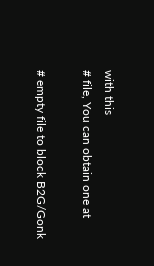with this
# file, You can obtain one at

# empty file to block B2G/Gonk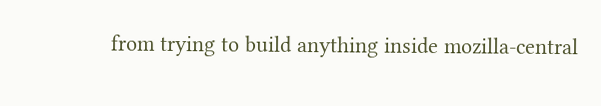from trying to build anything inside mozilla-central